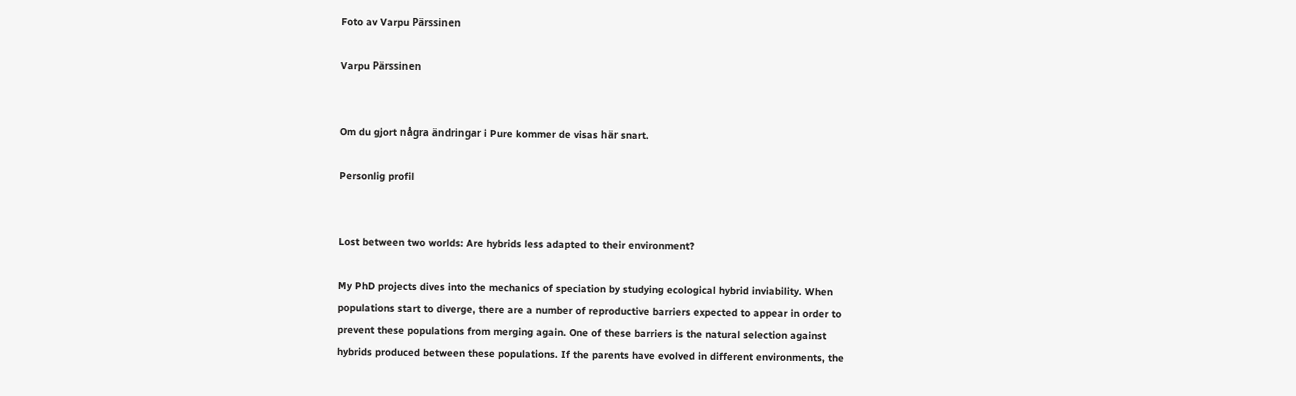Foto av Varpu Pärssinen

Varpu Pärssinen


Om du gjort några ändringar i Pure kommer de visas här snart.

Personlig profil


Lost between two worlds: Are hybrids less adapted to their environment?

My PhD projects dives into the mechanics of speciation by studying ecological hybrid inviability. When populations start to diverge, there are a number of reproductive barriers expected to appear in order to prevent these populations from merging again. One of these barriers is the natural selection against hybrids produced between these populations. If the parents have evolved in different environments, the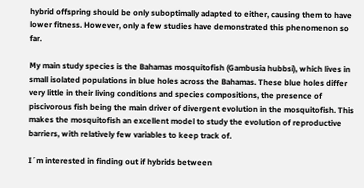hybrid offspring should be only suboptimally adapted to either, causing them to have lower fitness. However, only a few studies have demonstrated this phenomenon so far.

My main study species is the Bahamas mosquitofish (Gambusia hubbsi), which lives in small isolated populations in blue holes across the Bahamas. These blue holes differ very little in their living conditions and species compositions, the presence of piscivorous fish being the main driver of divergent evolution in the mosquitofish. This makes the mosquitofish an excellent model to study the evolution of reproductive barriers, with relatively few variables to keep track of.

I´m interested in finding out if hybrids between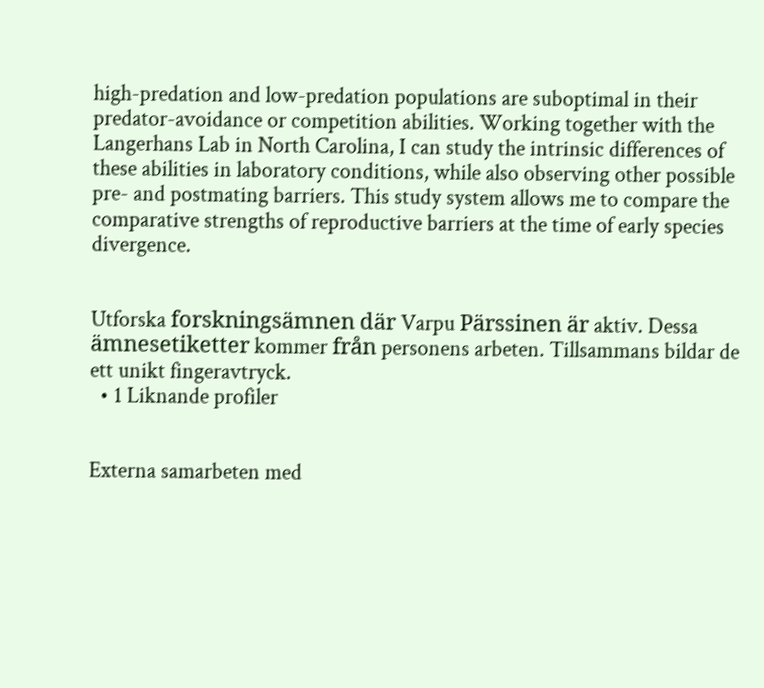high-predation and low-predation populations are suboptimal in their predator-avoidance or competition abilities. Working together with the Langerhans Lab in North Carolina, I can study the intrinsic differences of these abilities in laboratory conditions, while also observing other possible pre- and postmating barriers. This study system allows me to compare the comparative strengths of reproductive barriers at the time of early species divergence.


Utforska forskningsämnen där Varpu Pärssinen är aktiv. Dessa ämnesetiketter kommer från personens arbeten. Tillsammans bildar de ett unikt fingeravtryck.
  • 1 Liknande profiler


Externa samarbeten med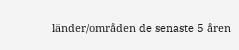länder/områden de senaste 5 åren